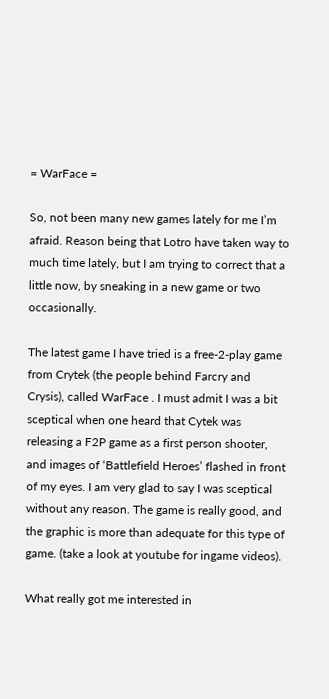= WarFace =

So, not been many new games lately for me I’m afraid. Reason being that Lotro have taken way to much time lately, but I am trying to correct that a little now, by sneaking in a new game or two occasionally.

The latest game I have tried is a free-2-play game from Crytek (the people behind Farcry and Crysis), called WarFace . I must admit I was a bit sceptical when one heard that Cytek was releasing a F2P game as a first person shooter, and images of ‘Battlefield Heroes’ flashed in front of my eyes. I am very glad to say I was sceptical without any reason. The game is really good, and the graphic is more than adequate for this type of game. (take a look at youtube for ingame videos).

What really got me interested in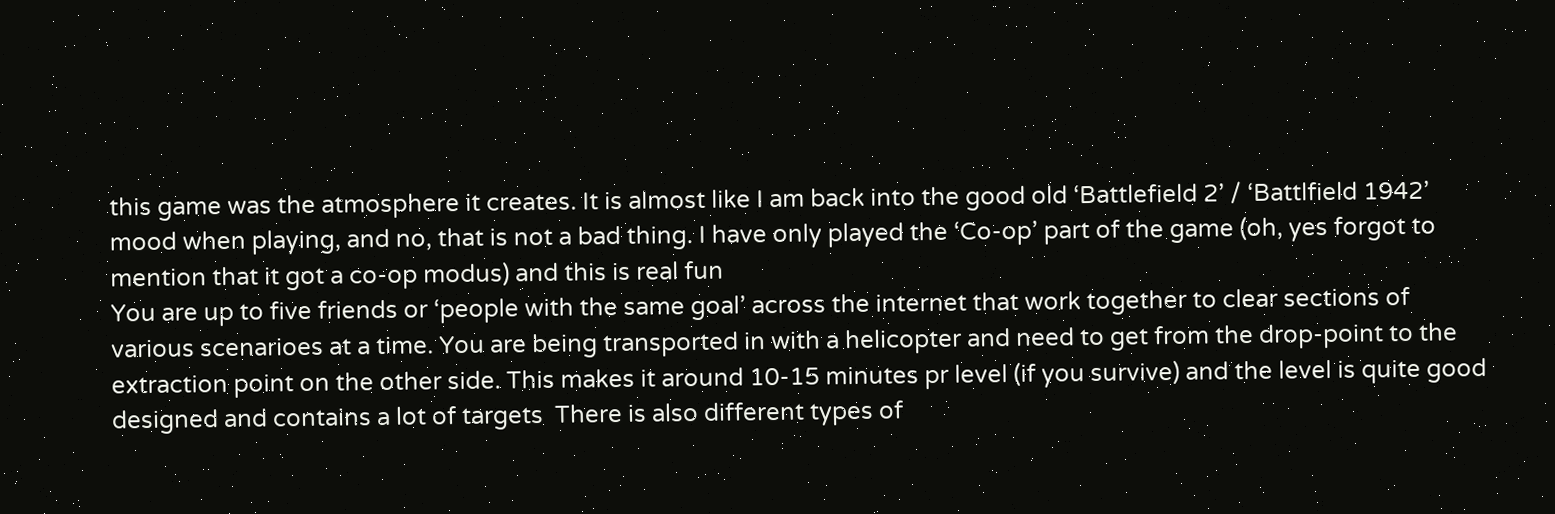this game was the atmosphere it creates. It is almost like I am back into the good old ‘Battlefield 2’ / ‘Battlfield 1942’ mood when playing, and no, that is not a bad thing. I have only played the ‘Co-op’ part of the game (oh, yes forgot to mention that it got a co-op modus) and this is real fun
You are up to five friends or ‘people with the same goal’ across the internet that work together to clear sections of various scenarioes at a time. You are being transported in with a helicopter and need to get from the drop-point to the extraction point on the other side. This makes it around 10-15 minutes pr level (if you survive) and the level is quite good designed and contains a lot of targets  There is also different types of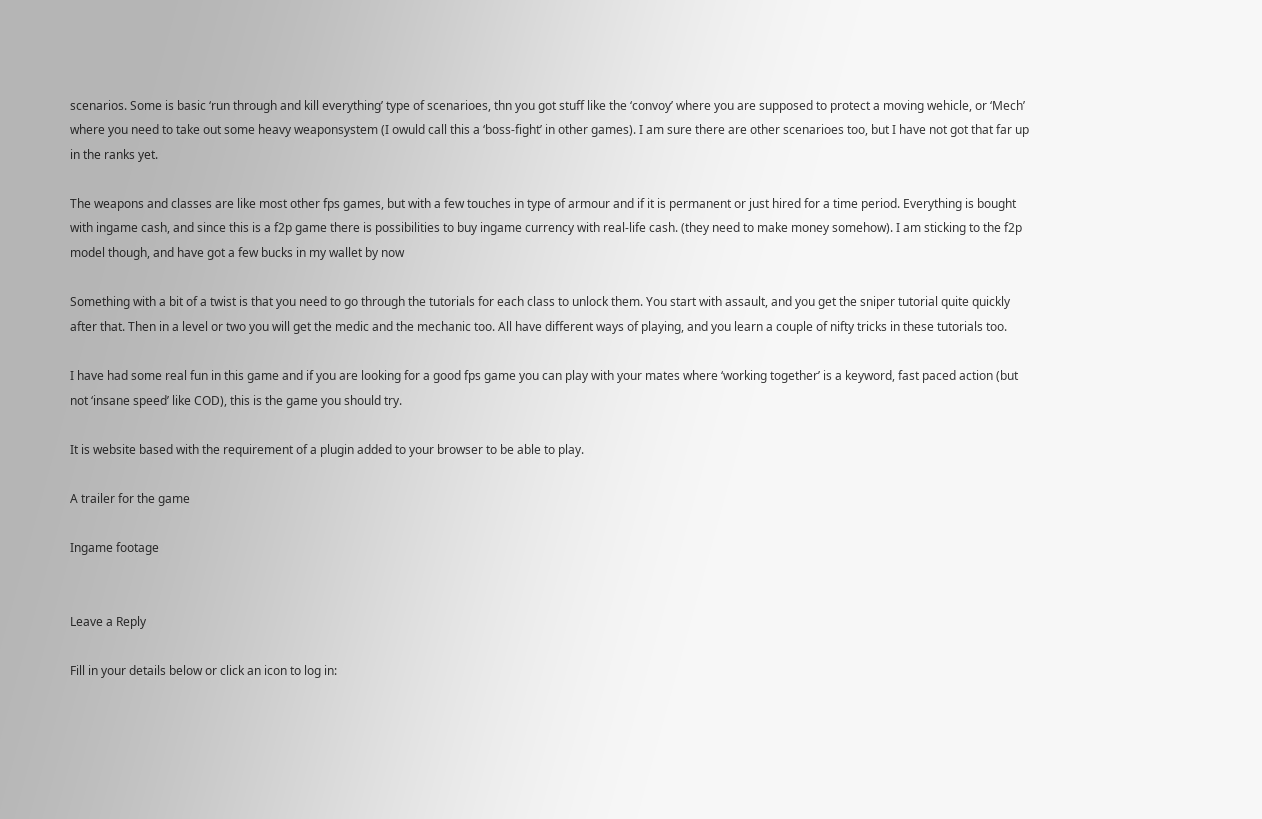scenarios. Some is basic ‘run through and kill everything’ type of scenarioes, thn you got stuff like the ‘convoy’ where you are supposed to protect a moving wehicle, or ‘Mech’ where you need to take out some heavy weaponsystem (I owuld call this a ‘boss-fight’ in other games). I am sure there are other scenarioes too, but I have not got that far up in the ranks yet.

The weapons and classes are like most other fps games, but with a few touches in type of armour and if it is permanent or just hired for a time period. Everything is bought with ingame cash, and since this is a f2p game there is possibilities to buy ingame currency with real-life cash. (they need to make money somehow). I am sticking to the f2p model though, and have got a few bucks in my wallet by now

Something with a bit of a twist is that you need to go through the tutorials for each class to unlock them. You start with assault, and you get the sniper tutorial quite quickly after that. Then in a level or two you will get the medic and the mechanic too. All have different ways of playing, and you learn a couple of nifty tricks in these tutorials too.

I have had some real fun in this game and if you are looking for a good fps game you can play with your mates where ‘working together’ is a keyword, fast paced action (but not ‘insane speed’ like COD), this is the game you should try.

It is website based with the requirement of a plugin added to your browser to be able to play.

A trailer for the game

Ingame footage


Leave a Reply

Fill in your details below or click an icon to log in: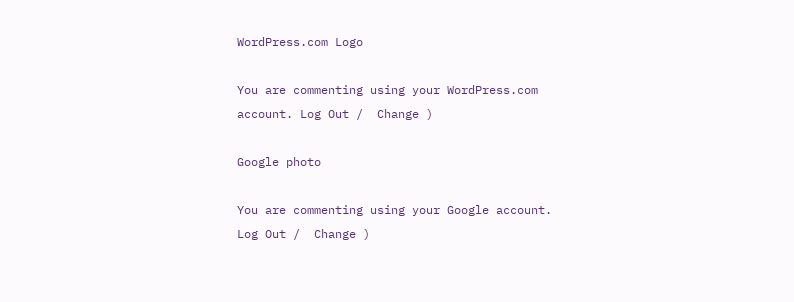WordPress.com Logo

You are commenting using your WordPress.com account. Log Out /  Change )

Google photo

You are commenting using your Google account. Log Out /  Change )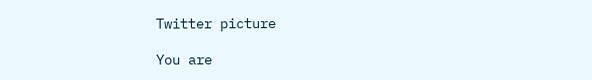Twitter picture

You are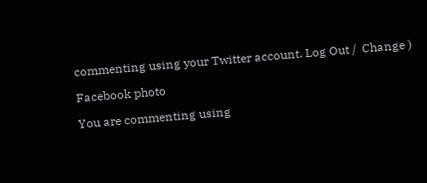commenting using your Twitter account. Log Out /  Change )

Facebook photo

You are commenting using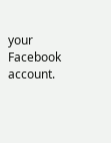your Facebook account.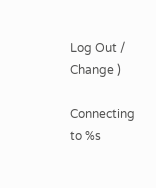Log Out /  Change )

Connecting to %s